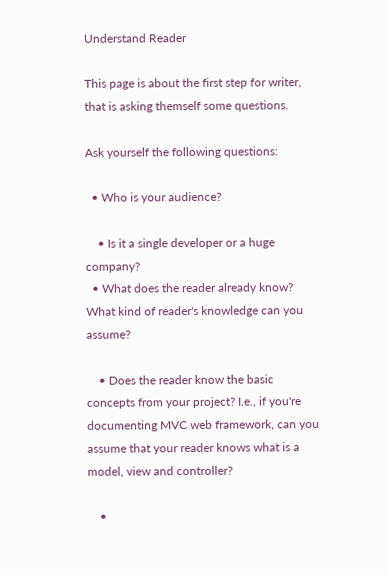Understand Reader

This page is about the first step for writer, that is asking themself some questions.

Ask yourself the following questions:

  • Who is your audience?

    • Is it a single developer or a huge company?
  • What does the reader already know? What kind of reader's knowledge can you assume?

    • Does the reader know the basic concepts from your project? I.e., if you're documenting MVC web framework, can you assume that your reader knows what is a model, view and controller?

    •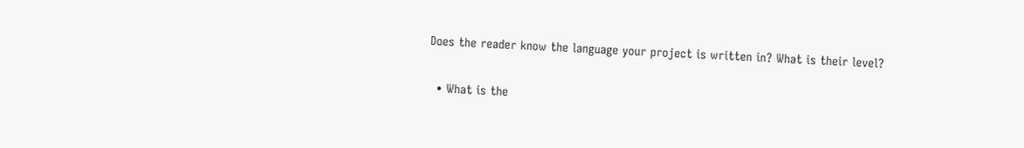Does the reader know the language your project is written in? What is their level?

  • What is the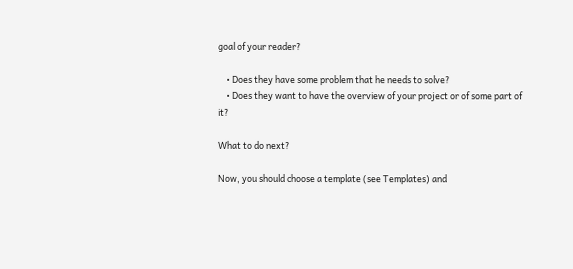goal of your reader?

    • Does they have some problem that he needs to solve?
    • Does they want to have the overview of your project or of some part of it?

What to do next?

Now, you should choose a template (see Templates) and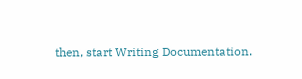then, start Writing Documentation.